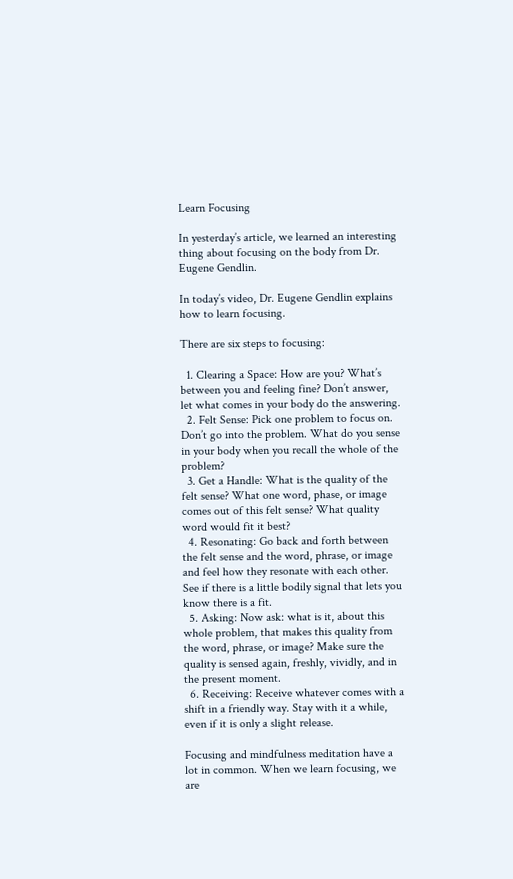Learn Focusing

In yesterday’s article, we learned an interesting thing about focusing on the body from Dr. Eugene Gendlin.

In today’s video, Dr. Eugene Gendlin explains how to learn focusing.

There are six steps to focusing:

  1. Clearing a Space: How are you? What’s between you and feeling fine? Don’t answer, let what comes in your body do the answering.
  2. Felt Sense: Pick one problem to focus on. Don’t go into the problem. What do you sense in your body when you recall the whole of the problem?
  3. Get a Handle: What is the quality of the felt sense? What one word, phase, or image comes out of this felt sense? What quality word would fit it best?
  4. Resonating: Go back and forth between the felt sense and the word, phrase, or image and feel how they resonate with each other. See if there is a little bodily signal that lets you know there is a fit.
  5. Asking: Now ask: what is it, about this whole problem, that makes this quality from the word, phrase, or image? Make sure the quality is sensed again, freshly, vividly, and in the present moment.
  6. Receiving: Receive whatever comes with a shift in a friendly way. Stay with it a while, even if it is only a slight release.

Focusing and mindfulness meditation have a lot in common. When we learn focusing, we are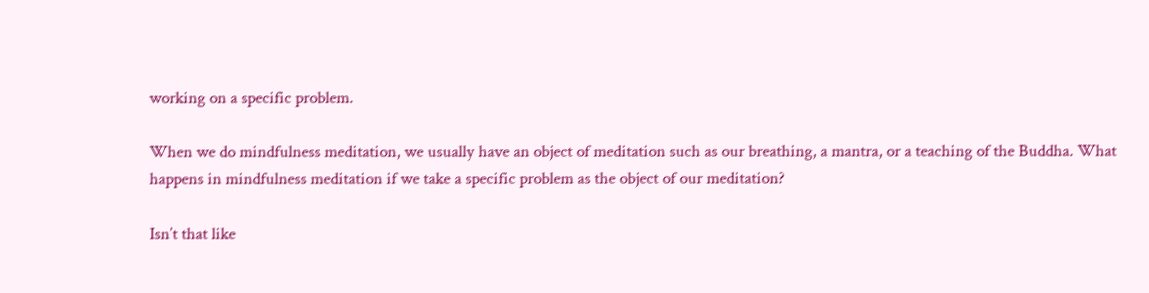working on a specific problem.

When we do mindfulness meditation, we usually have an object of meditation such as our breathing, a mantra, or a teaching of the Buddha. What happens in mindfulness meditation if we take a specific problem as the object of our meditation?

Isn’t that like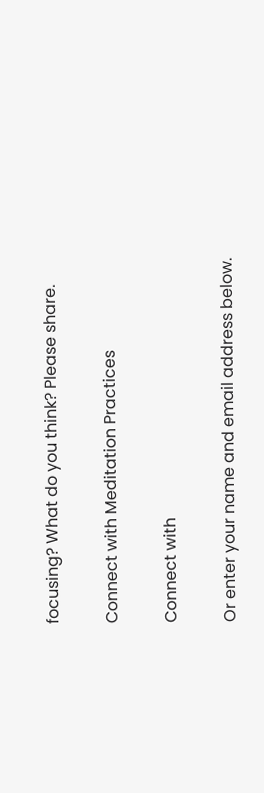focusing? What do you think? Please share.

Connect with Meditation Practices

Connect with

Or enter your name and email address below.